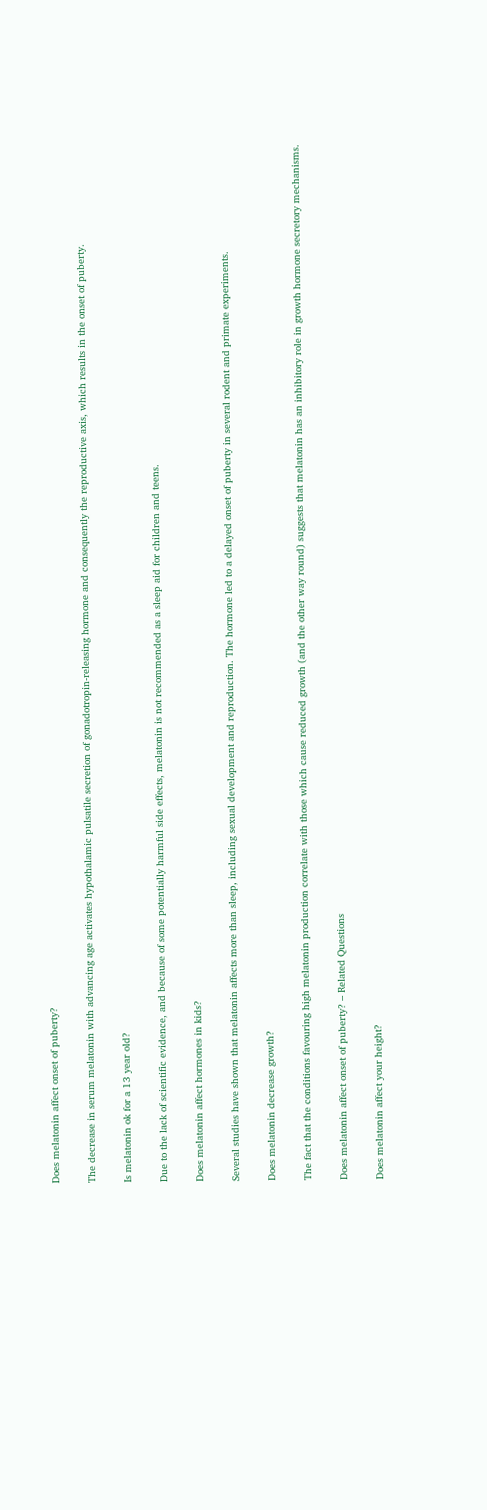Does melatonin affect onset of puberty?

The decrease in serum melatonin with advancing age activates hypothalamic pulsatile secretion of gonadotropin-releasing hormone and consequently the reproductive axis, which results in the onset of puberty.

Is melatonin ok for a 13 year old?

Due to the lack of scientific evidence, and because of some potentially harmful side effects, melatonin is not recommended as a sleep aid for children and teens.

Does melatonin affect hormones in kids?

Several studies have shown that melatonin affects more than sleep, including sexual development and reproduction. The hormone led to a delayed onset of puberty in several rodent and primate experiments.

Does melatonin decrease growth?

The fact that the conditions favouring high melatonin production correlate with those which cause reduced growth (and the other way round) suggests that melatonin has an inhibitory role in growth hormone secretory mechanisms.

Does melatonin affect onset of puberty? – Related Questions

Does melatonin affect your height?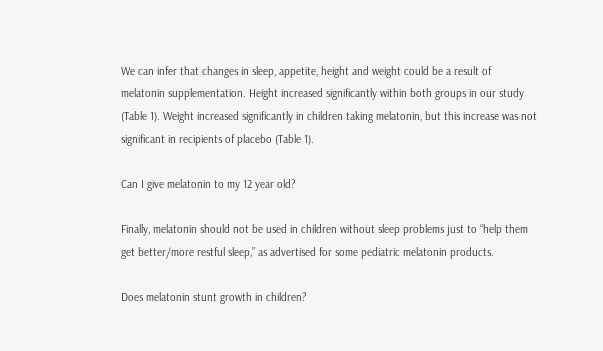We can infer that changes in sleep, appetite, height and weight could be a result of melatonin supplementation. Height increased significantly within both groups in our study (Table 1). Weight increased significantly in children taking melatonin, but this increase was not significant in recipients of placebo (Table 1).

Can I give melatonin to my 12 year old?

Finally, melatonin should not be used in children without sleep problems just to “help them get better/more restful sleep,” as advertised for some pediatric melatonin products.

Does melatonin stunt growth in children?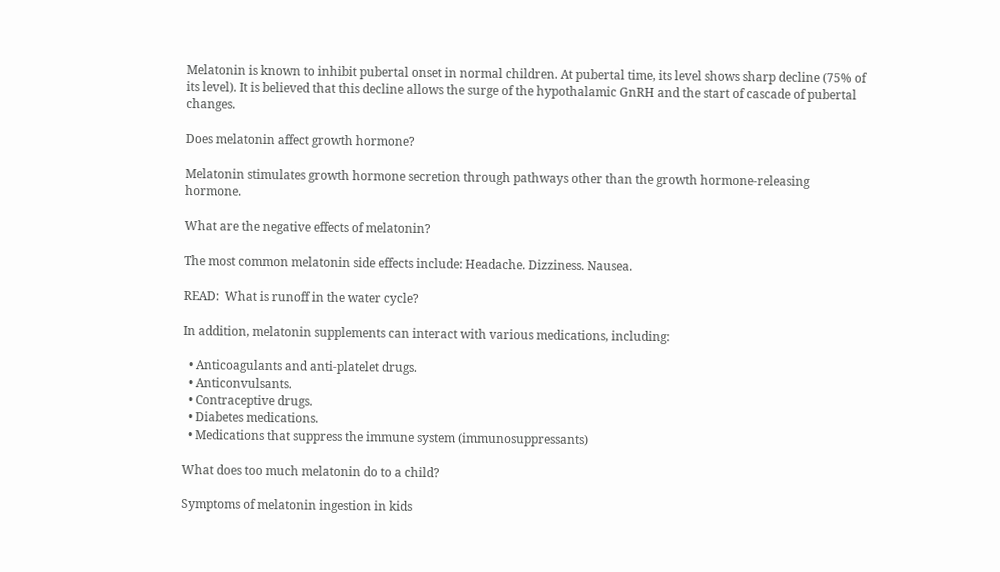Melatonin is known to inhibit pubertal onset in normal children. At pubertal time, its level shows sharp decline (75% of its level). It is believed that this decline allows the surge of the hypothalamic GnRH and the start of cascade of pubertal changes.

Does melatonin affect growth hormone?

Melatonin stimulates growth hormone secretion through pathways other than the growth hormone-releasing hormone.

What are the negative effects of melatonin?

The most common melatonin side effects include: Headache. Dizziness. Nausea.

READ:  What is runoff in the water cycle?

In addition, melatonin supplements can interact with various medications, including:

  • Anticoagulants and anti-platelet drugs.
  • Anticonvulsants.
  • Contraceptive drugs.
  • Diabetes medications.
  • Medications that suppress the immune system (immunosuppressants)

What does too much melatonin do to a child?

Symptoms of melatonin ingestion in kids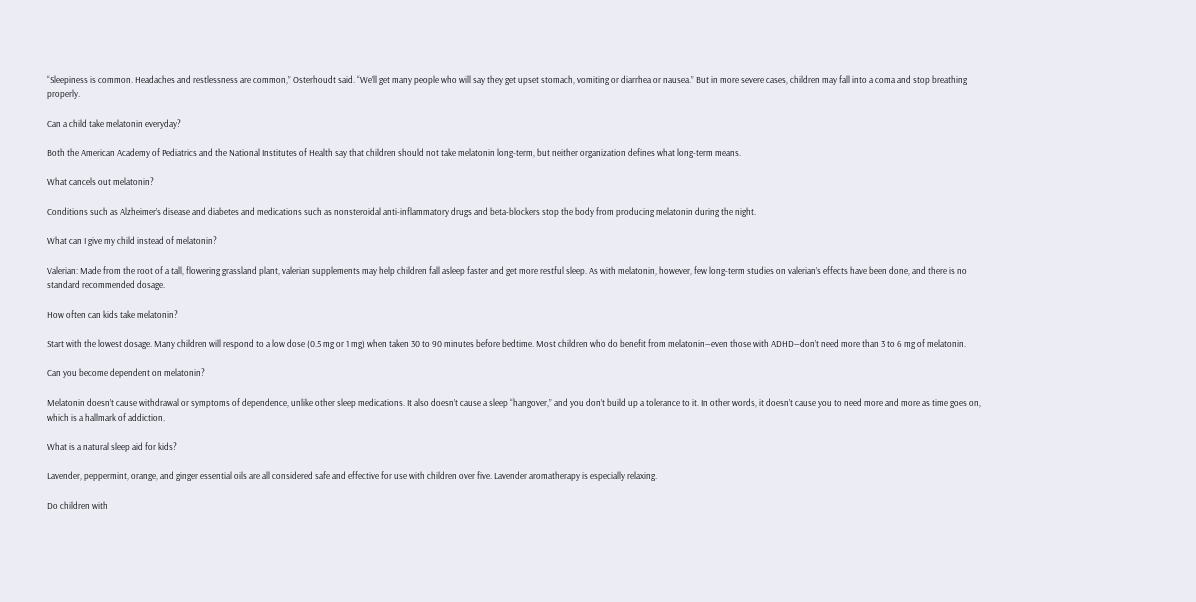“Sleepiness is common. Headaches and restlessness are common,” Osterhoudt said. “We’ll get many people who will say they get upset stomach, vomiting or diarrhea or nausea.” But in more severe cases, children may fall into a coma and stop breathing properly.

Can a child take melatonin everyday?

Both the American Academy of Pediatrics and the National Institutes of Health say that children should not take melatonin long-term, but neither organization defines what long-term means.

What cancels out melatonin?

Conditions such as Alzheimer’s disease and diabetes and medications such as nonsteroidal anti-inflammatory drugs and beta-blockers stop the body from producing melatonin during the night.

What can I give my child instead of melatonin?

Valerian: Made from the root of a tall, flowering grassland plant, valerian supplements may help children fall asleep faster and get more restful sleep. As with melatonin, however, few long-term studies on valerian’s effects have been done, and there is no standard recommended dosage.

How often can kids take melatonin?

Start with the lowest dosage. Many children will respond to a low dose (0.5 mg or 1 mg) when taken 30 to 90 minutes before bedtime. Most children who do benefit from melatonin―even those with ADHD―don’t need more than 3 to 6 mg of melatonin.

Can you become dependent on melatonin?

Melatonin doesn’t cause withdrawal or symptoms of dependence, unlike other sleep medications. It also doesn’t cause a sleep “hangover,” and you don’t build up a tolerance to it. In other words, it doesn’t cause you to need more and more as time goes on, which is a hallmark of addiction.

What is a natural sleep aid for kids?

Lavender, peppermint, orange, and ginger essential oils are all considered safe and effective for use with children over five. Lavender aromatherapy is especially relaxing.

Do children with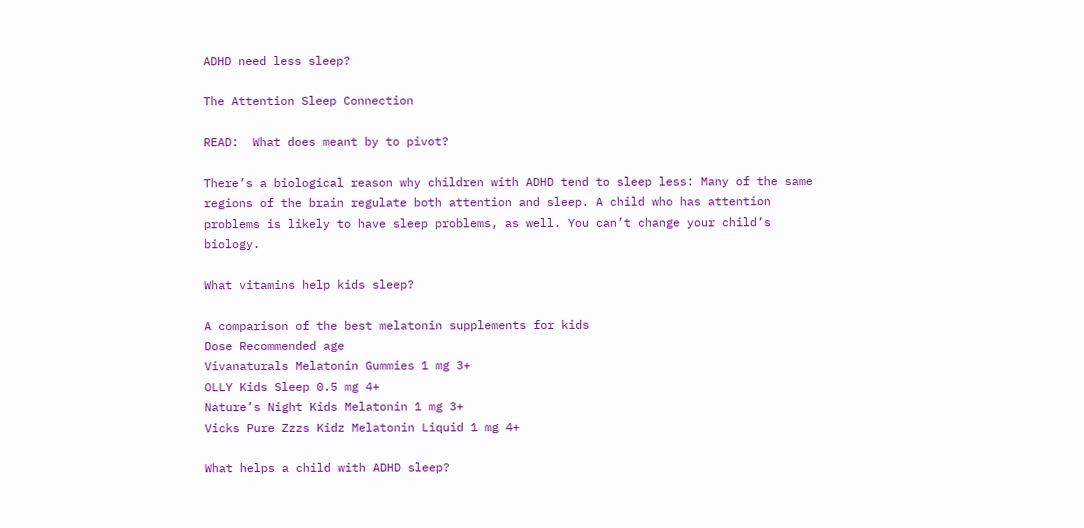ADHD need less sleep?

The Attention Sleep Connection

READ:  What does meant by to pivot?

There’s a biological reason why children with ADHD tend to sleep less: Many of the same regions of the brain regulate both attention and sleep. A child who has attention problems is likely to have sleep problems, as well. You can’t change your child’s biology.

What vitamins help kids sleep?

A comparison of the best melatonin supplements for kids
Dose Recommended age
Vivanaturals Melatonin Gummies 1 mg 3+
OLLY Kids Sleep 0.5 mg 4+
Nature’s Night Kids Melatonin 1 mg 3+
Vicks Pure Zzzs Kidz Melatonin Liquid 1 mg 4+

What helps a child with ADHD sleep?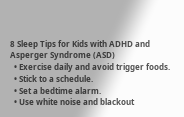8 Sleep Tips for Kids with ADHD and Asperger Syndrome (ASD)
  • Exercise daily and avoid trigger foods.
  • Stick to a schedule.
  • Set a bedtime alarm.
  • Use white noise and blackout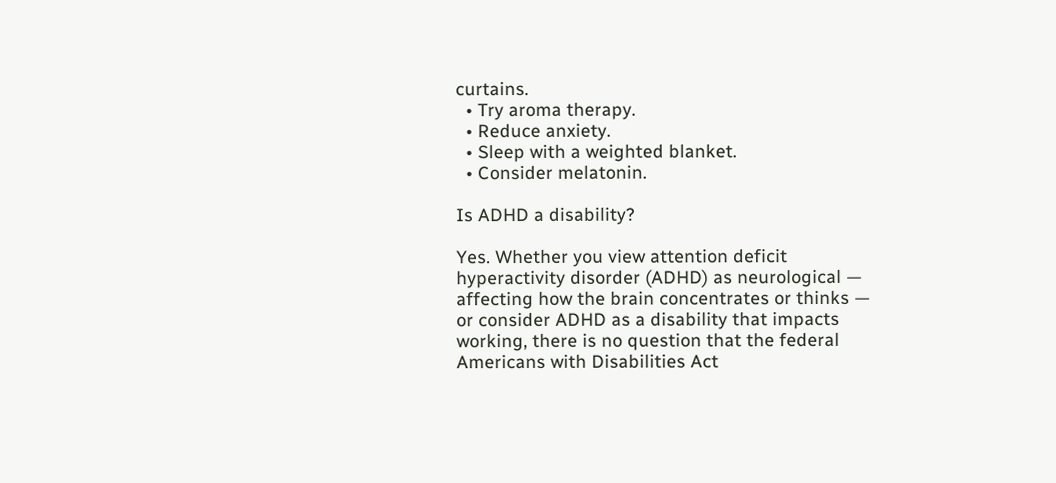curtains.
  • Try aroma therapy.
  • Reduce anxiety.
  • Sleep with a weighted blanket.
  • Consider melatonin.

Is ADHD a disability?

Yes. Whether you view attention deficit hyperactivity disorder (ADHD) as neurological — affecting how the brain concentrates or thinks — or consider ADHD as a disability that impacts working, there is no question that the federal Americans with Disabilities Act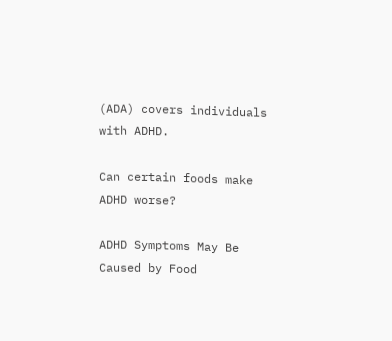(ADA) covers individuals with ADHD.

Can certain foods make ADHD worse?

ADHD Symptoms May Be Caused by Food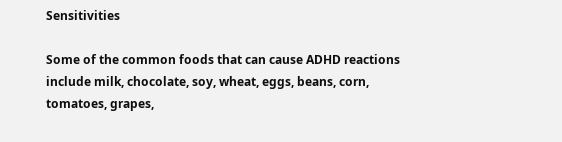Sensitivities

Some of the common foods that can cause ADHD reactions include milk, chocolate, soy, wheat, eggs, beans, corn, tomatoes, grapes,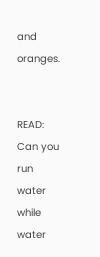and oranges.


READ:  Can you run water while water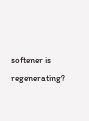softener is regenerating?